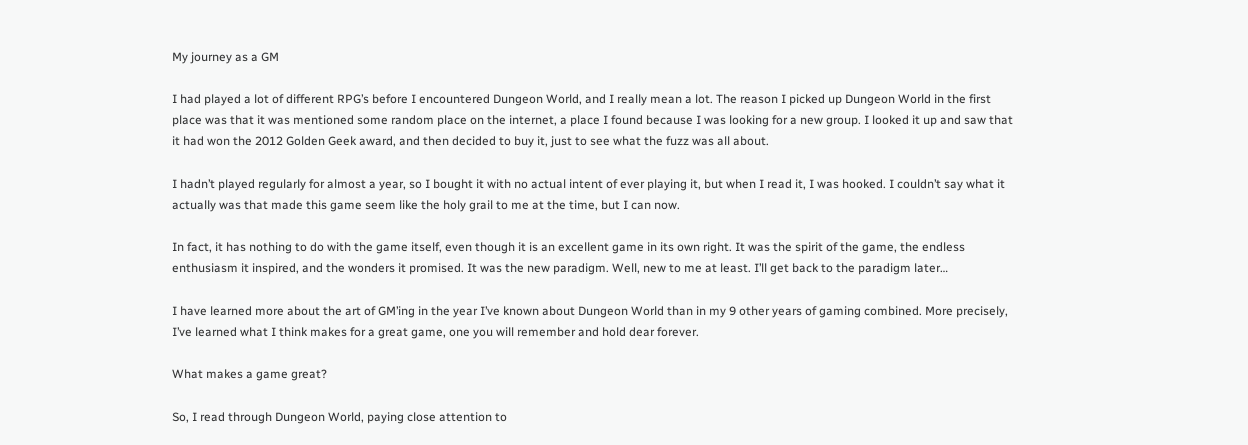My journey as a GM

I had played a lot of different RPG’s before I encountered Dungeon World, and I really mean a lot. The reason I picked up Dungeon World in the first place was that it was mentioned some random place on the internet, a place I found because I was looking for a new group. I looked it up and saw that it had won the 2012 Golden Geek award, and then decided to buy it, just to see what the fuzz was all about.

I hadn’t played regularly for almost a year, so I bought it with no actual intent of ever playing it, but when I read it, I was hooked. I couldn’t say what it actually was that made this game seem like the holy grail to me at the time, but I can now.

In fact, it has nothing to do with the game itself, even though it is an excellent game in its own right. It was the spirit of the game, the endless enthusiasm it inspired, and the wonders it promised. It was the new paradigm. Well, new to me at least. I’ll get back to the paradigm later…

I have learned more about the art of GM’ing in the year I’ve known about Dungeon World than in my 9 other years of gaming combined. More precisely, I’ve learned what I think makes for a great game, one you will remember and hold dear forever.

What makes a game great?

So, I read through Dungeon World, paying close attention to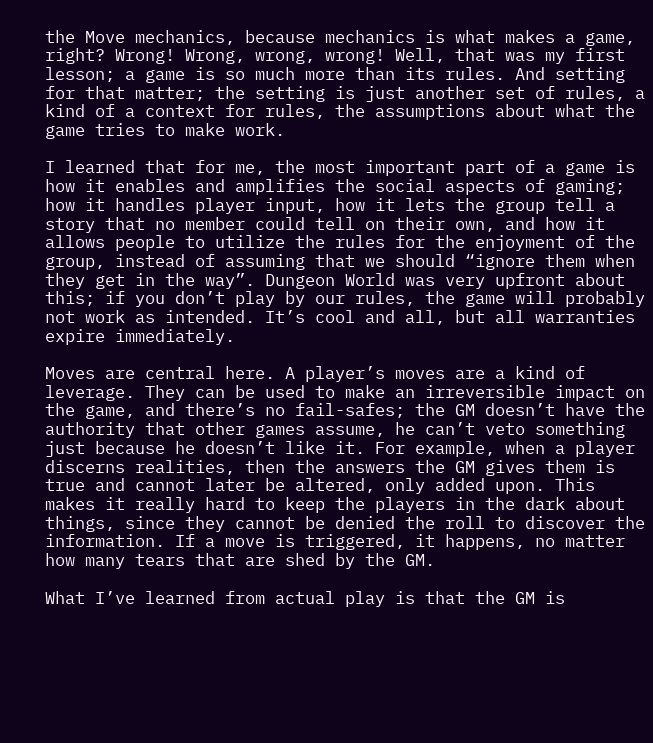the Move mechanics, because mechanics is what makes a game, right? Wrong! Wrong, wrong, wrong! Well, that was my first lesson; a game is so much more than its rules. And setting for that matter; the setting is just another set of rules, a kind of a context for rules, the assumptions about what the game tries to make work.

I learned that for me, the most important part of a game is how it enables and amplifies the social aspects of gaming; how it handles player input, how it lets the group tell a story that no member could tell on their own, and how it allows people to utilize the rules for the enjoyment of the group, instead of assuming that we should “ignore them when they get in the way”. Dungeon World was very upfront about this; if you don’t play by our rules, the game will probably not work as intended. It’s cool and all, but all warranties expire immediately.

Moves are central here. A player’s moves are a kind of leverage. They can be used to make an irreversible impact on the game, and there’s no fail-safes; the GM doesn’t have the authority that other games assume, he can’t veto something just because he doesn’t like it. For example, when a player discerns realities, then the answers the GM gives them is true and cannot later be altered, only added upon. This makes it really hard to keep the players in the dark about things, since they cannot be denied the roll to discover the information. If a move is triggered, it happens, no matter how many tears that are shed by the GM.

What I’ve learned from actual play is that the GM is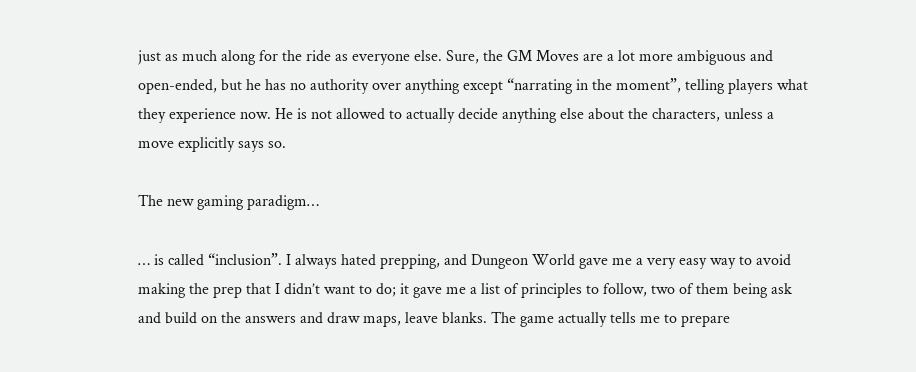just as much along for the ride as everyone else. Sure, the GM Moves are a lot more ambiguous and open-ended, but he has no authority over anything except “narrating in the moment”, telling players what they experience now. He is not allowed to actually decide anything else about the characters, unless a move explicitly says so.

The new gaming paradigm…

… is called “inclusion”. I always hated prepping, and Dungeon World gave me a very easy way to avoid making the prep that I didn’t want to do; it gave me a list of principles to follow, two of them being ask and build on the answers and draw maps, leave blanks. The game actually tells me to prepare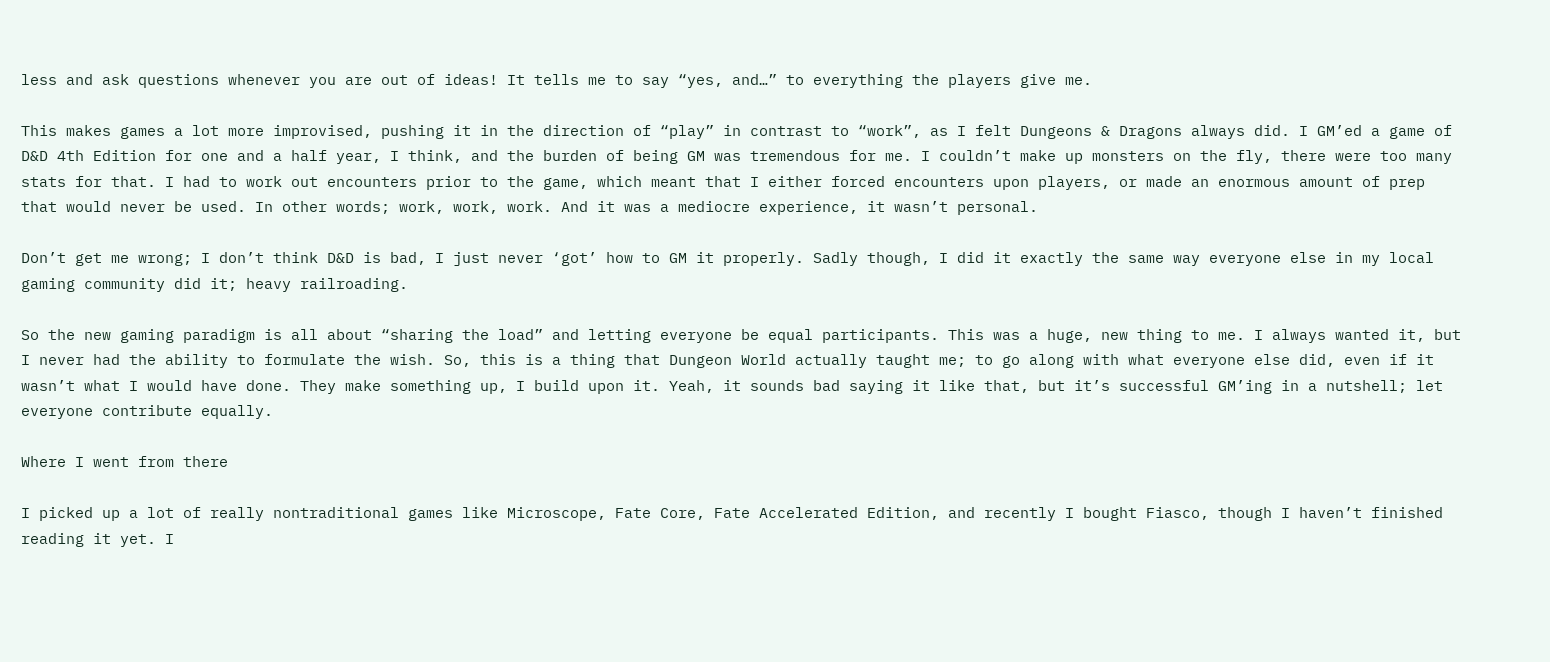less and ask questions whenever you are out of ideas! It tells me to say “yes, and…” to everything the players give me.

This makes games a lot more improvised, pushing it in the direction of “play” in contrast to “work”, as I felt Dungeons & Dragons always did. I GM’ed a game of D&D 4th Edition for one and a half year, I think, and the burden of being GM was tremendous for me. I couldn’t make up monsters on the fly, there were too many stats for that. I had to work out encounters prior to the game, which meant that I either forced encounters upon players, or made an enormous amount of prep that would never be used. In other words; work, work, work. And it was a mediocre experience, it wasn’t personal.

Don’t get me wrong; I don’t think D&D is bad, I just never ‘got’ how to GM it properly. Sadly though, I did it exactly the same way everyone else in my local gaming community did it; heavy railroading.

So the new gaming paradigm is all about “sharing the load” and letting everyone be equal participants. This was a huge, new thing to me. I always wanted it, but I never had the ability to formulate the wish. So, this is a thing that Dungeon World actually taught me; to go along with what everyone else did, even if it wasn’t what I would have done. They make something up, I build upon it. Yeah, it sounds bad saying it like that, but it’s successful GM’ing in a nutshell; let everyone contribute equally.

Where I went from there

I picked up a lot of really nontraditional games like Microscope, Fate Core, Fate Accelerated Edition, and recently I bought Fiasco, though I haven’t finished reading it yet. I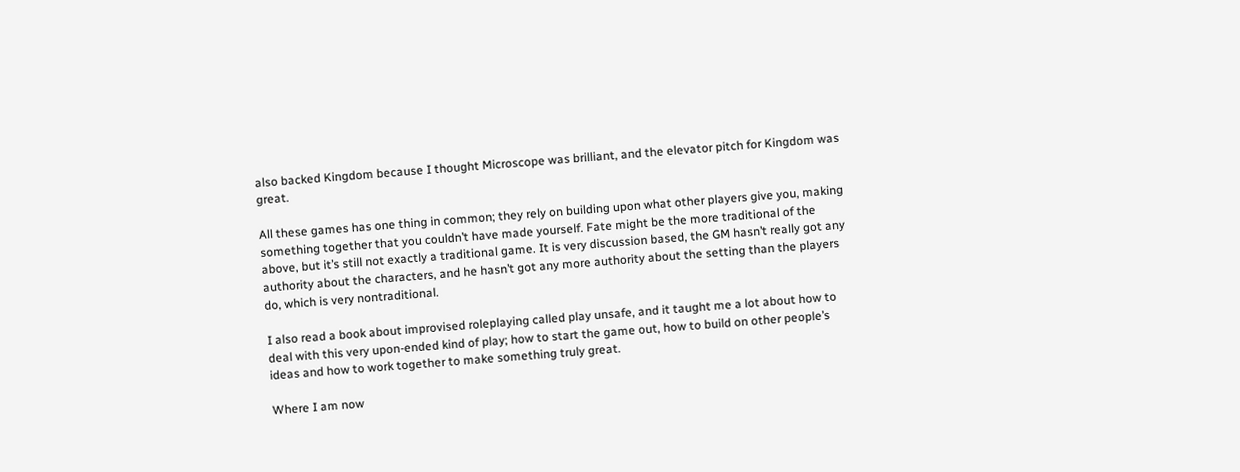also backed Kingdom because I thought Microscope was brilliant, and the elevator pitch for Kingdom was great.

All these games has one thing in common; they rely on building upon what other players give you, making something together that you couldn’t have made yourself. Fate might be the more traditional of the above, but it’s still not exactly a traditional game. It is very discussion based, the GM hasn’t really got any authority about the characters, and he hasn’t got any more authority about the setting than the players do, which is very nontraditional.

I also read a book about improvised roleplaying called play unsafe, and it taught me a lot about how to deal with this very upon-ended kind of play; how to start the game out, how to build on other people’s ideas and how to work together to make something truly great.

Where I am now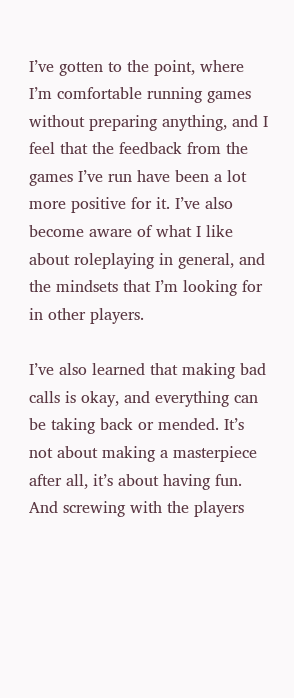I’ve gotten to the point, where I’m comfortable running games without preparing anything, and I feel that the feedback from the games I’ve run have been a lot more positive for it. I’ve also become aware of what I like about roleplaying in general, and the mindsets that I’m looking for in other players.

I’ve also learned that making bad calls is okay, and everything can be taking back or mended. It’s not about making a masterpiece after all, it’s about having fun. And screwing with the players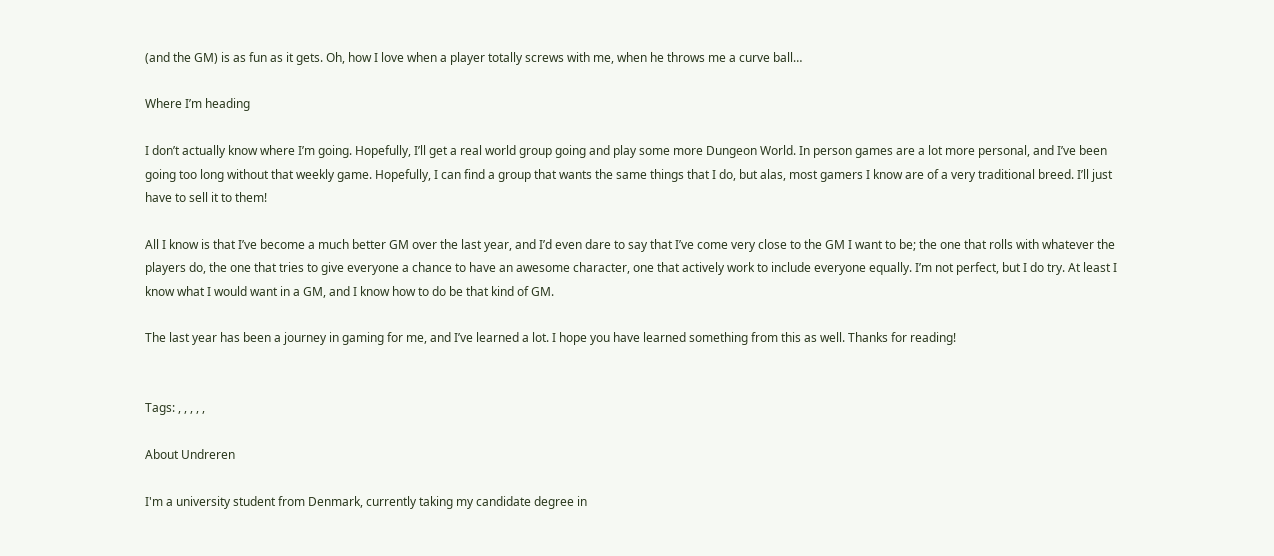(and the GM) is as fun as it gets. Oh, how I love when a player totally screws with me, when he throws me a curve ball…

Where I’m heading

I don’t actually know where I’m going. Hopefully, I’ll get a real world group going and play some more Dungeon World. In person games are a lot more personal, and I’ve been going too long without that weekly game. Hopefully, I can find a group that wants the same things that I do, but alas, most gamers I know are of a very traditional breed. I’ll just have to sell it to them!

All I know is that I’ve become a much better GM over the last year, and I’d even dare to say that I’ve come very close to the GM I want to be; the one that rolls with whatever the players do, the one that tries to give everyone a chance to have an awesome character, one that actively work to include everyone equally. I’m not perfect, but I do try. At least I know what I would want in a GM, and I know how to do be that kind of GM.

The last year has been a journey in gaming for me, and I’ve learned a lot. I hope you have learned something from this as well. Thanks for reading!


Tags: , , , , ,

About Undreren

I'm a university student from Denmark, currently taking my candidate degree in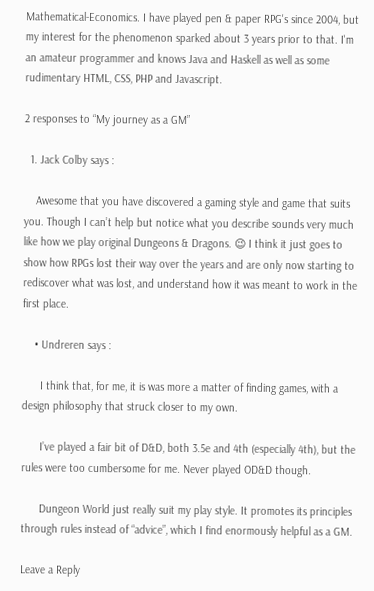Mathematical-Economics. I have played pen & paper RPG's since 2004, but my interest for the phenomenon sparked about 3 years prior to that. I'm an amateur programmer and knows Java and Haskell as well as some rudimentary HTML, CSS, PHP and Javascript.

2 responses to “My journey as a GM”

  1. Jack Colby says :

    Awesome that you have discovered a gaming style and game that suits you. Though I can’t help but notice what you describe sounds very much like how we play original Dungeons & Dragons. 😉 I think it just goes to show how RPGs lost their way over the years and are only now starting to rediscover what was lost, and understand how it was meant to work in the first place.

    • Undreren says :

      I think that, for me, it is was more a matter of finding games, with a design philosophy that struck closer to my own.

      I’ve played a fair bit of D&D, both 3.5e and 4th (especially 4th), but the rules were too cumbersome for me. Never played OD&D though.

      Dungeon World just really suit my play style. It promotes its principles through rules instead of “advice”, which I find enormously helpful as a GM.

Leave a Reply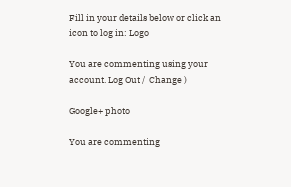Fill in your details below or click an icon to log in: Logo

You are commenting using your account. Log Out /  Change )

Google+ photo

You are commenting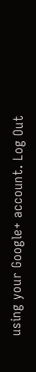using your Google+ account. Log Out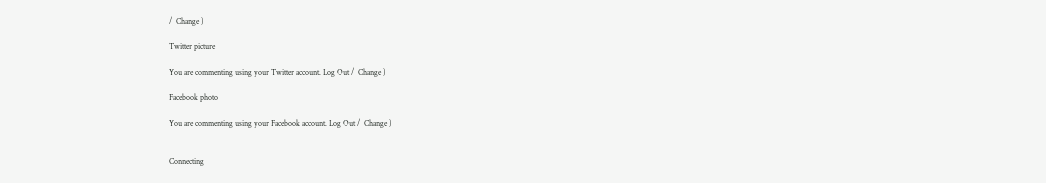/  Change )

Twitter picture

You are commenting using your Twitter account. Log Out /  Change )

Facebook photo

You are commenting using your Facebook account. Log Out /  Change )


Connecting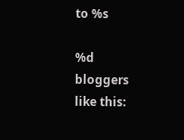to %s

%d bloggers like this: